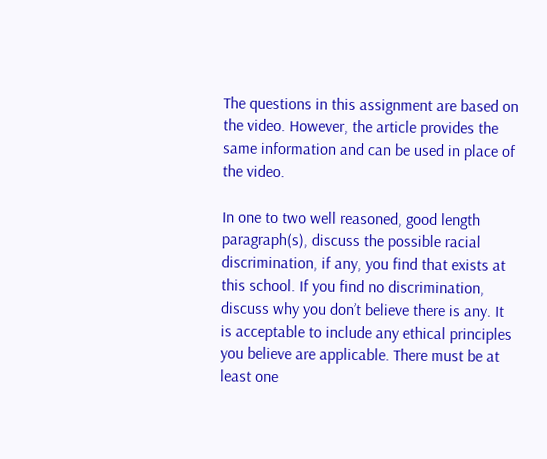The questions in this assignment are based on the video. However, the article provides the same information and can be used in place of the video.

In one to two well reasoned, good length paragraph(s), discuss the possible racial discrimination, if any, you find that exists at this school. If you find no discrimination, discuss why you don’t believe there is any. It is acceptable to include any ethical principles you believe are applicable. There must be at least one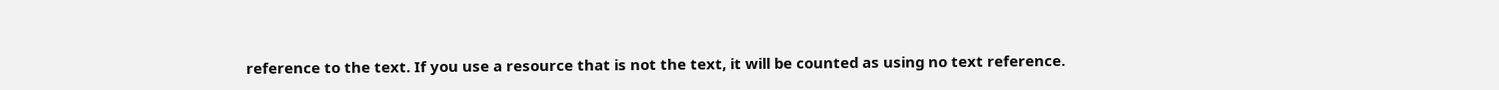reference to the text. If you use a resource that is not the text, it will be counted as using no text reference.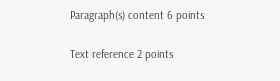Paragraph(s) content 6 points

Text reference 2 points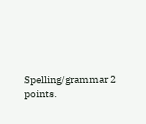Spelling/grammar 2 points.